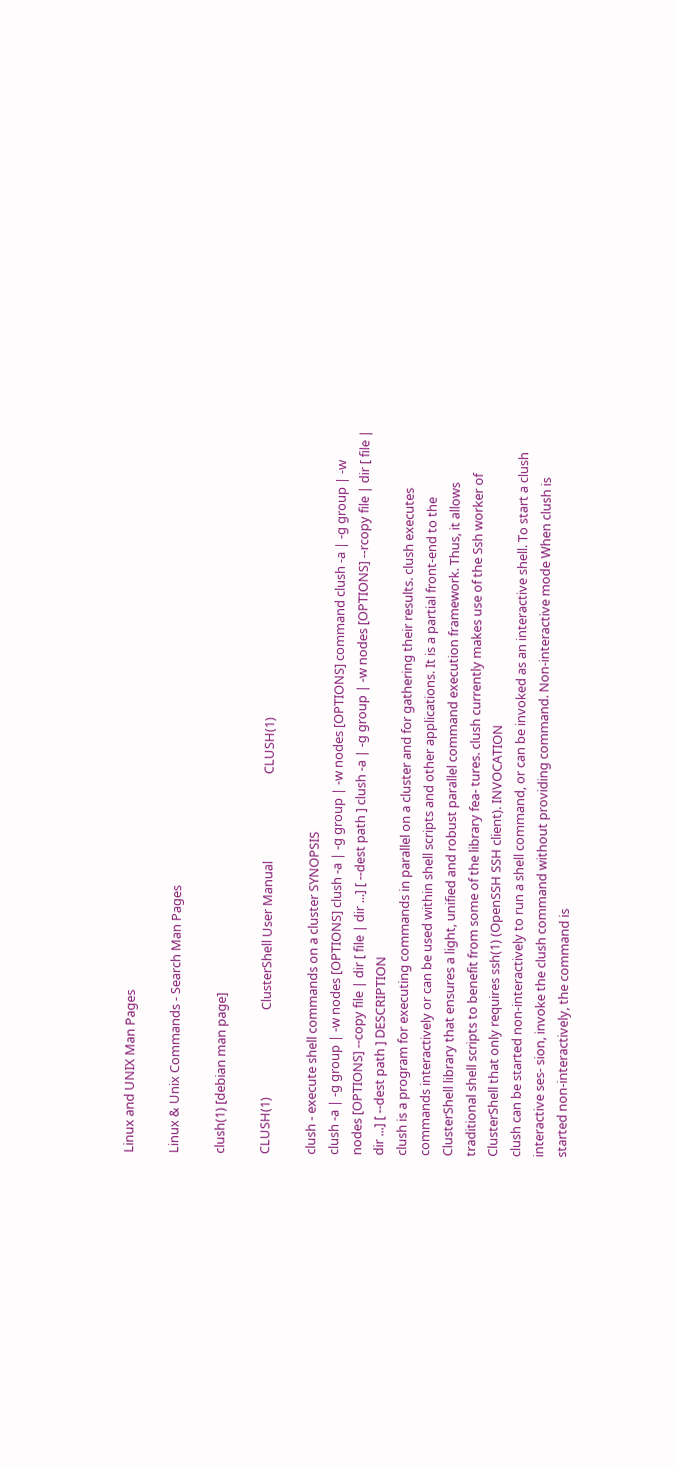Linux and UNIX Man Pages

Linux & Unix Commands - Search Man Pages

clush(1) [debian man page]

CLUSH(1)                             ClusterShell User Manual                             CLUSH(1)

clush - execute shell commands on a cluster SYNOPSIS
clush -a | -g group | -w nodes [OPTIONS] clush -a | -g group | -w nodes [OPTIONS] command clush -a | -g group | -w nodes [OPTIONS] --copy file | dir [ file | dir ...] [ --dest path ] clush -a | -g group | -w nodes [OPTIONS] --rcopy file | dir [ file | dir ...] [ --dest path ] DESCRIPTION
clush is a program for executing commands in parallel on a cluster and for gathering their results. clush executes commands interactively or can be used within shell scripts and other applications. It is a partial front-end to the ClusterShell library that ensures a light, unified and robust parallel command execution framework. Thus, it allows traditional shell scripts to benefit from some of the library fea- tures. clush currently makes use of the Ssh worker of ClusterShell that only requires ssh(1) (OpenSSH SSH client). INVOCATION
clush can be started non-interactively to run a shell command, or can be invoked as an interactive shell. To start a clush interactive ses- sion, invoke the clush command without providing command. Non-interactive mode When clush is started non-interactively, the command is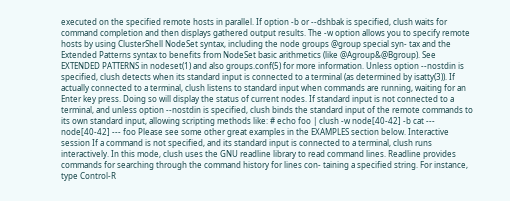executed on the specified remote hosts in parallel. If option -b or --dshbak is specified, clush waits for command completion and then displays gathered output results. The -w option allows you to specify remote hosts by using ClusterShell NodeSet syntax, including the node groups @group special syn- tax and the Extended Patterns syntax to benefits from NodeSet basic arithmetics (like @Agroup&@Bgroup). See EXTENDED PATTERNS in nodeset(1) and also groups.conf(5) for more information. Unless option --nostdin is specified, clush detects when its standard input is connected to a terminal (as determined by isatty(3)). If actually connected to a terminal, clush listens to standard input when commands are running, waiting for an Enter key press. Doing so will display the status of current nodes. If standard input is not connected to a terminal, and unless option --nostdin is specified, clush binds the standard input of the remote commands to its own standard input, allowing scripting methods like: # echo foo | clush -w node[40-42] -b cat --- node[40-42] --- foo Please see some other great examples in the EXAMPLES section below. Interactive session If a command is not specified, and its standard input is connected to a terminal, clush runs interactively. In this mode, clush uses the GNU readline library to read command lines. Readline provides commands for searching through the command history for lines con- taining a specified string. For instance, type Control-R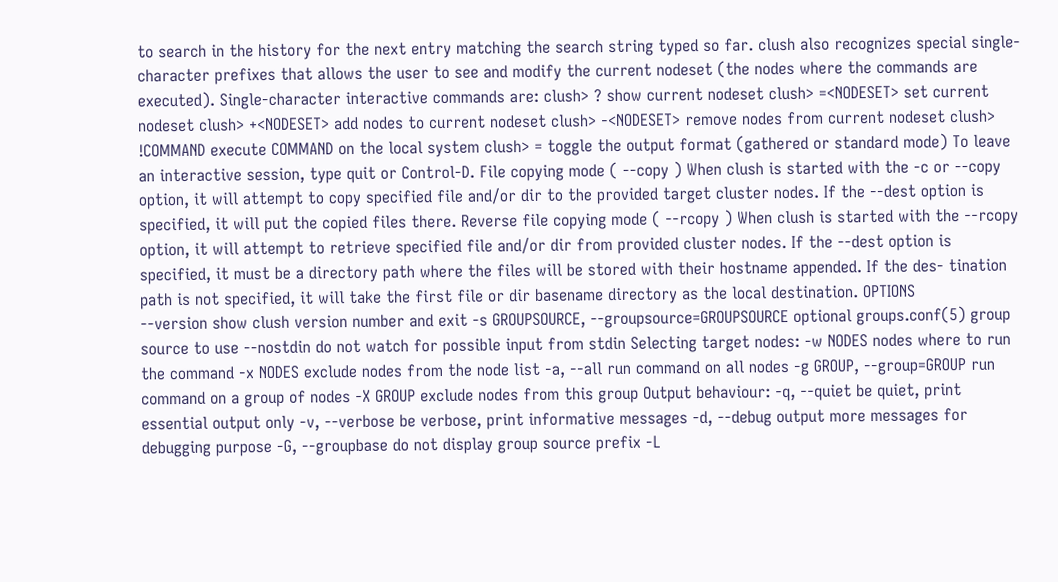to search in the history for the next entry matching the search string typed so far. clush also recognizes special single-character prefixes that allows the user to see and modify the current nodeset (the nodes where the commands are executed). Single-character interactive commands are: clush> ? show current nodeset clush> =<NODESET> set current nodeset clush> +<NODESET> add nodes to current nodeset clush> -<NODESET> remove nodes from current nodeset clush> !COMMAND execute COMMAND on the local system clush> = toggle the output format (gathered or standard mode) To leave an interactive session, type quit or Control-D. File copying mode ( --copy ) When clush is started with the -c or --copy option, it will attempt to copy specified file and/or dir to the provided target cluster nodes. If the --dest option is specified, it will put the copied files there. Reverse file copying mode ( --rcopy ) When clush is started with the --rcopy option, it will attempt to retrieve specified file and/or dir from provided cluster nodes. If the --dest option is specified, it must be a directory path where the files will be stored with their hostname appended. If the des- tination path is not specified, it will take the first file or dir basename directory as the local destination. OPTIONS
--version show clush version number and exit -s GROUPSOURCE, --groupsource=GROUPSOURCE optional groups.conf(5) group source to use --nostdin do not watch for possible input from stdin Selecting target nodes: -w NODES nodes where to run the command -x NODES exclude nodes from the node list -a, --all run command on all nodes -g GROUP, --group=GROUP run command on a group of nodes -X GROUP exclude nodes from this group Output behaviour: -q, --quiet be quiet, print essential output only -v, --verbose be verbose, print informative messages -d, --debug output more messages for debugging purpose -G, --groupbase do not display group source prefix -L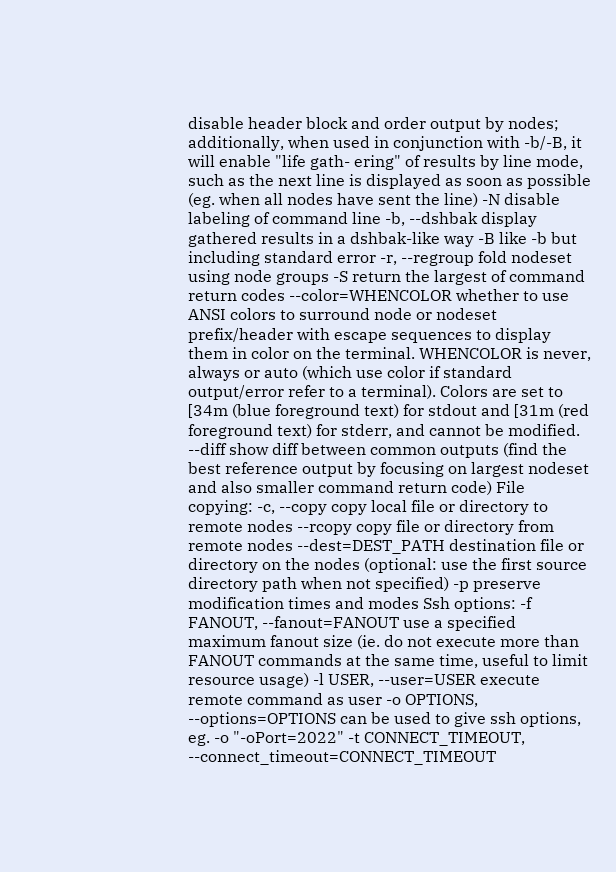disable header block and order output by nodes; additionally, when used in conjunction with -b/-B, it will enable "life gath- ering" of results by line mode, such as the next line is displayed as soon as possible (eg. when all nodes have sent the line) -N disable labeling of command line -b, --dshbak display gathered results in a dshbak-like way -B like -b but including standard error -r, --regroup fold nodeset using node groups -S return the largest of command return codes --color=WHENCOLOR whether to use ANSI colors to surround node or nodeset prefix/header with escape sequences to display them in color on the terminal. WHENCOLOR is never, always or auto (which use color if standard output/error refer to a terminal). Colors are set to [34m (blue foreground text) for stdout and [31m (red foreground text) for stderr, and cannot be modified. --diff show diff between common outputs (find the best reference output by focusing on largest nodeset and also smaller command return code) File copying: -c, --copy copy local file or directory to remote nodes --rcopy copy file or directory from remote nodes --dest=DEST_PATH destination file or directory on the nodes (optional: use the first source directory path when not specified) -p preserve modification times and modes Ssh options: -f FANOUT, --fanout=FANOUT use a specified maximum fanout size (ie. do not execute more than FANOUT commands at the same time, useful to limit resource usage) -l USER, --user=USER execute remote command as user -o OPTIONS, --options=OPTIONS can be used to give ssh options, eg. -o "-oPort=2022" -t CONNECT_TIMEOUT, --connect_timeout=CONNECT_TIMEOUT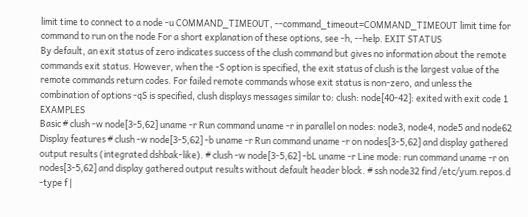limit time to connect to a node -u COMMAND_TIMEOUT, --command_timeout=COMMAND_TIMEOUT limit time for command to run on the node For a short explanation of these options, see -h, --help. EXIT STATUS
By default, an exit status of zero indicates success of the clush command but gives no information about the remote commands exit status. However, when the -S option is specified, the exit status of clush is the largest value of the remote commands return codes. For failed remote commands whose exit status is non-zero, and unless the combination of options -qS is specified, clush displays messages similar to: clush: node[40-42]: exited with exit code 1 EXAMPLES
Basic # clush -w node[3-5,62] uname -r Run command uname -r in parallel on nodes: node3, node4, node5 and node62 Display features # clush -w node[3-5,62] -b uname -r Run command uname -r on nodes[3-5,62] and display gathered output results (integrated dshbak-like). # clush -w node[3-5,62] -bL uname -r Line mode: run command uname -r on nodes[3-5,62] and display gathered output results without default header block. # ssh node32 find /etc/yum.repos.d -type f |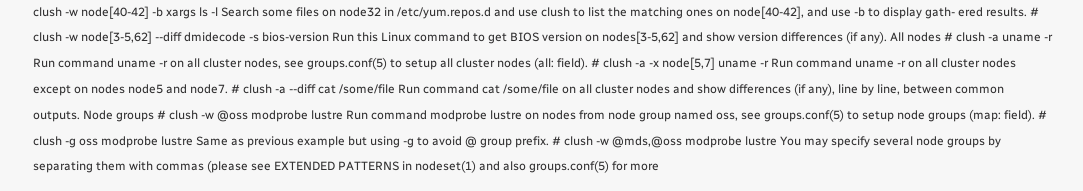clush -w node[40-42] -b xargs ls -l Search some files on node32 in /etc/yum.repos.d and use clush to list the matching ones on node[40-42], and use -b to display gath- ered results. # clush -w node[3-5,62] --diff dmidecode -s bios-version Run this Linux command to get BIOS version on nodes[3-5,62] and show version differences (if any). All nodes # clush -a uname -r Run command uname -r on all cluster nodes, see groups.conf(5) to setup all cluster nodes (all: field). # clush -a -x node[5,7] uname -r Run command uname -r on all cluster nodes except on nodes node5 and node7. # clush -a --diff cat /some/file Run command cat /some/file on all cluster nodes and show differences (if any), line by line, between common outputs. Node groups # clush -w @oss modprobe lustre Run command modprobe lustre on nodes from node group named oss, see groups.conf(5) to setup node groups (map: field). # clush -g oss modprobe lustre Same as previous example but using -g to avoid @ group prefix. # clush -w @mds,@oss modprobe lustre You may specify several node groups by separating them with commas (please see EXTENDED PATTERNS in nodeset(1) and also groups.conf(5) for more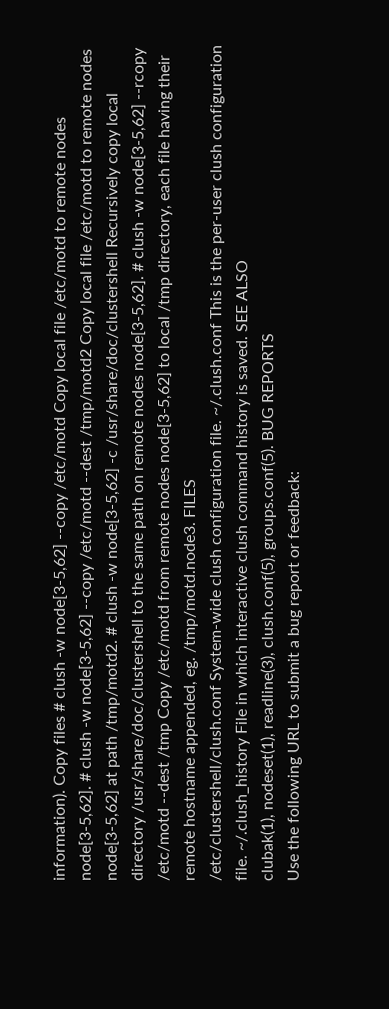information). Copy files # clush -w node[3-5,62] --copy /etc/motd Copy local file /etc/motd to remote nodes node[3-5,62]. # clush -w node[3-5,62] --copy /etc/motd --dest /tmp/motd2 Copy local file /etc/motd to remote nodes node[3-5,62] at path /tmp/motd2. # clush -w node[3-5,62] -c /usr/share/doc/clustershell Recursively copy local directory /usr/share/doc/clustershell to the same path on remote nodes node[3-5,62]. # clush -w node[3-5,62] --rcopy /etc/motd --dest /tmp Copy /etc/motd from remote nodes node[3-5,62] to local /tmp directory, each file having their remote hostname appended, eg. /tmp/motd.node3. FILES
/etc/clustershell/clush.conf System-wide clush configuration file. ~/.clush.conf This is the per-user clush configuration file. ~/.clush_history File in which interactive clush command history is saved. SEE ALSO
clubak(1), nodeset(1), readline(3), clush.conf(5), groups.conf(5). BUG REPORTS
Use the following URL to submit a bug report or feedback: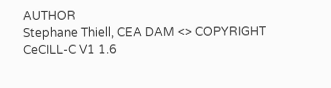AUTHOR
Stephane Thiell, CEA DAM <> COPYRIGHT
CeCILL-C V1 1.6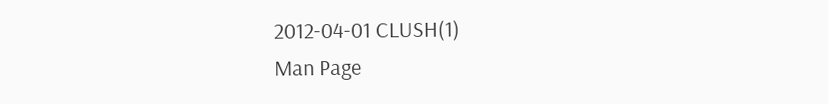2012-04-01 CLUSH(1)
Man Page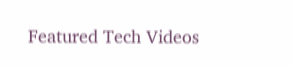Featured Tech Videos